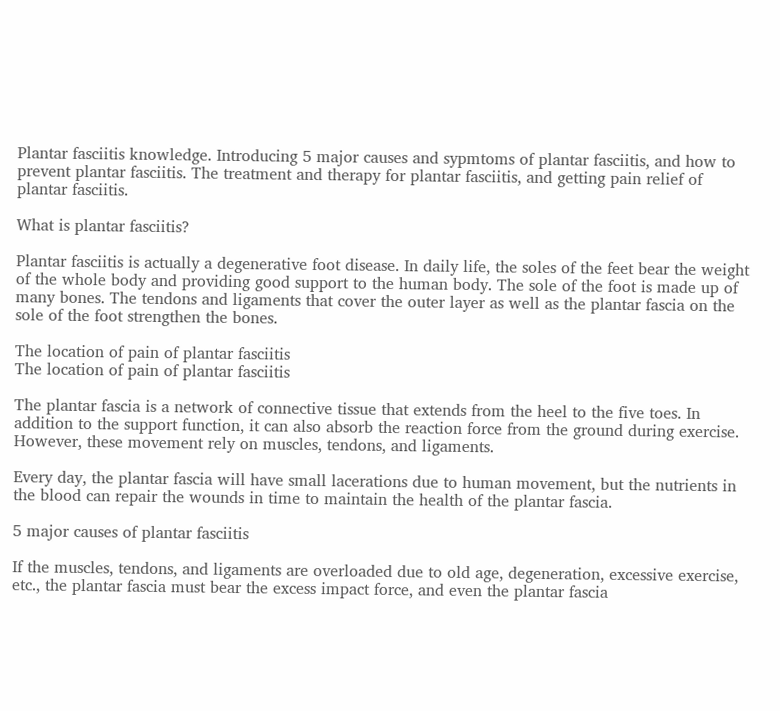Plantar fasciitis knowledge. Introducing 5 major causes and sypmtoms of plantar fasciitis, and how to prevent plantar fasciitis. The treatment and therapy for plantar fasciitis, and getting pain relief of plantar fasciitis.

What is plantar fasciitis?

Plantar fasciitis is actually a degenerative foot disease. In daily life, the soles of the feet bear the weight of the whole body and providing good support to the human body. The sole of the foot is made up of many bones. The tendons and ligaments that cover the outer layer as well as the plantar fascia on the sole of the foot strengthen the bones.

The location of pain of plantar fasciitis
The location of pain of plantar fasciitis

The plantar fascia is a network of connective tissue that extends from the heel to the five toes. In addition to the support function, it can also absorb the reaction force from the ground during exercise. However, these movement rely on muscles, tendons, and ligaments.

Every day, the plantar fascia will have small lacerations due to human movement, but the nutrients in the blood can repair the wounds in time to maintain the health of the plantar fascia.

5 major causes of plantar fasciitis

If the muscles, tendons, and ligaments are overloaded due to old age, degeneration, excessive exercise, etc., the plantar fascia must bear the excess impact force, and even the plantar fascia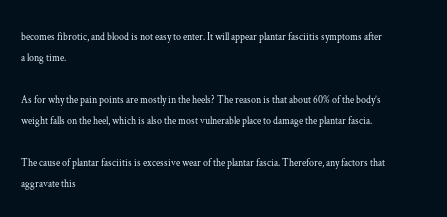becomes fibrotic, and blood is not easy to enter. It will appear plantar fasciitis symptoms after a long time.

As for why the pain points are mostly in the heels? The reason is that about 60% of the body’s weight falls on the heel, which is also the most vulnerable place to damage the plantar fascia.

The cause of plantar fasciitis is excessive wear of the plantar fascia. Therefore, any factors that aggravate this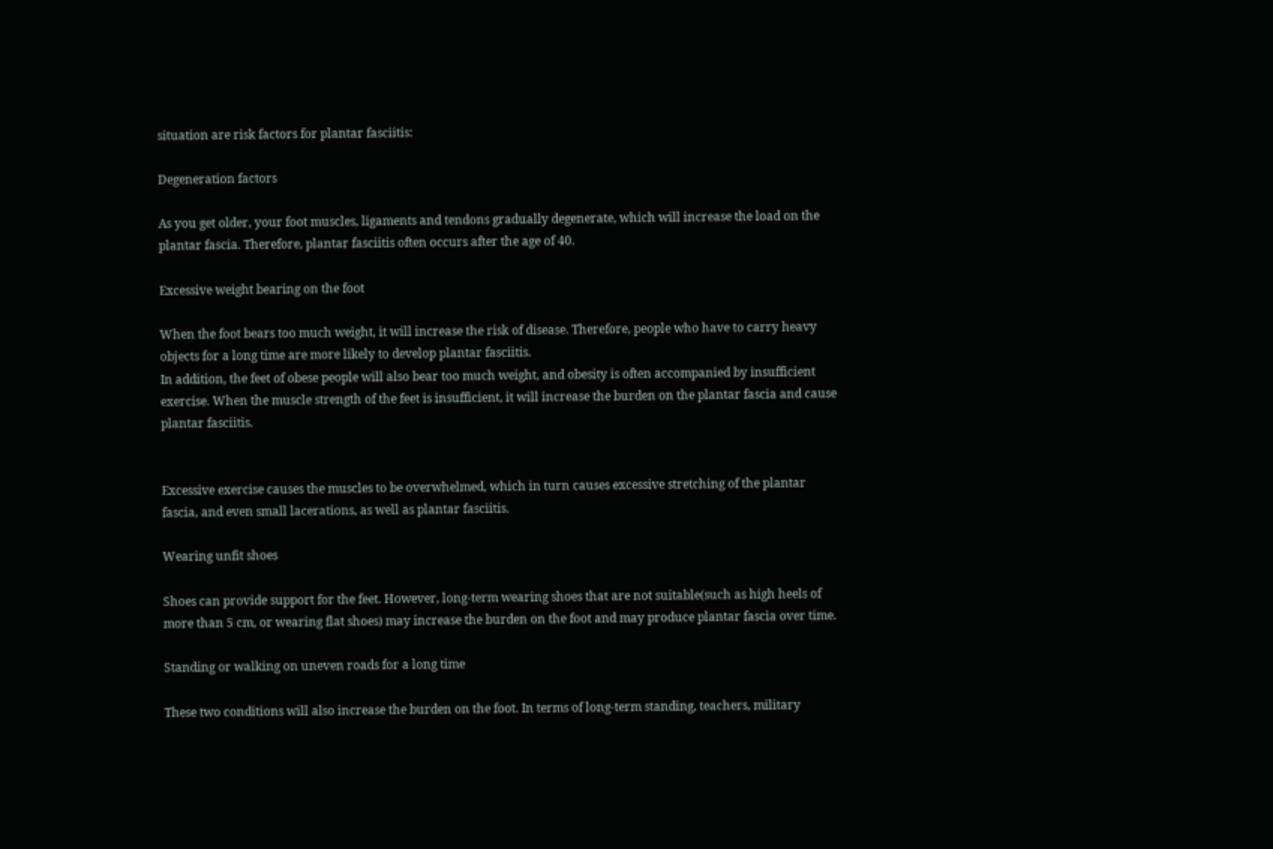situation are risk factors for plantar fasciitis:

Degeneration factors

As you get older, your foot muscles, ligaments and tendons gradually degenerate, which will increase the load on the plantar fascia. Therefore, plantar fasciitis often occurs after the age of 40.

Excessive weight bearing on the foot

When the foot bears too much weight, it will increase the risk of disease. Therefore, people who have to carry heavy objects for a long time are more likely to develop plantar fasciitis.
In addition, the feet of obese people will also bear too much weight, and obesity is often accompanied by insufficient exercise. When the muscle strength of the feet is insufficient, it will increase the burden on the plantar fascia and cause plantar fasciitis.


Excessive exercise causes the muscles to be overwhelmed, which in turn causes excessive stretching of the plantar fascia, and even small lacerations, as well as plantar fasciitis.

Wearing unfit shoes

Shoes can provide support for the feet. However, long-term wearing shoes that are not suitable(such as high heels of more than 5 cm, or wearing flat shoes) may increase the burden on the foot and may produce plantar fascia over time.

Standing or walking on uneven roads for a long time

These two conditions will also increase the burden on the foot. In terms of long-term standing, teachers, military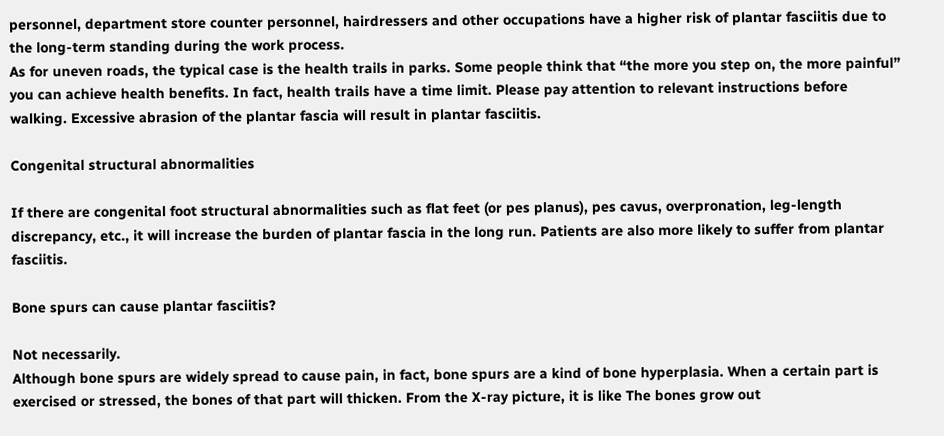personnel, department store counter personnel, hairdressers and other occupations have a higher risk of plantar fasciitis due to the long-term standing during the work process.
As for uneven roads, the typical case is the health trails in parks. Some people think that “the more you step on, the more painful” you can achieve health benefits. In fact, health trails have a time limit. Please pay attention to relevant instructions before walking. Excessive abrasion of the plantar fascia will result in plantar fasciitis.

Congenital structural abnormalities

If there are congenital foot structural abnormalities such as flat feet (or pes planus), pes cavus, overpronation, leg-length discrepancy, etc., it will increase the burden of plantar fascia in the long run. Patients are also more likely to suffer from plantar fasciitis.

Bone spurs can cause plantar fasciitis?

Not necessarily.
Although bone spurs are widely spread to cause pain, in fact, bone spurs are a kind of bone hyperplasia. When a certain part is exercised or stressed, the bones of that part will thicken. From the X-ray picture, it is like The bones grow out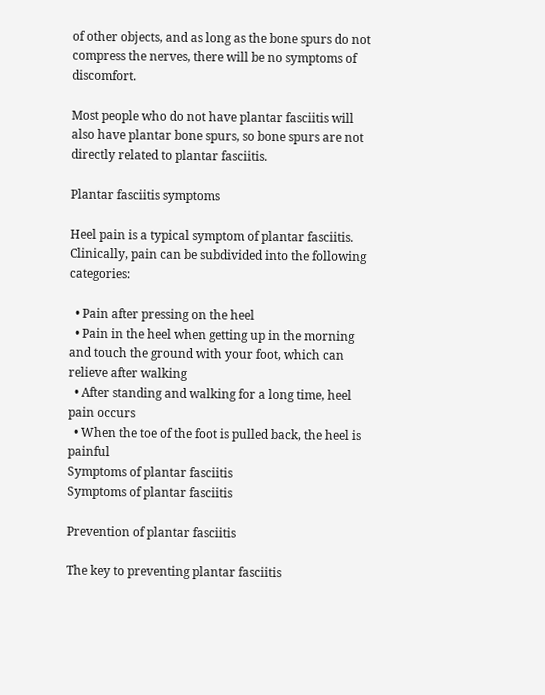of other objects, and as long as the bone spurs do not compress the nerves, there will be no symptoms of discomfort.

Most people who do not have plantar fasciitis will also have plantar bone spurs, so bone spurs are not directly related to plantar fasciitis.

Plantar fasciitis symptoms

Heel pain is a typical symptom of plantar fasciitis. Clinically, pain can be subdivided into the following categories:

  • Pain after pressing on the heel
  • Pain in the heel when getting up in the morning and touch the ground with your foot, which can relieve after walking
  • After standing and walking for a long time, heel pain occurs
  • When the toe of the foot is pulled back, the heel is painful
Symptoms of plantar fasciitis
Symptoms of plantar fasciitis

Prevention of plantar fasciitis

The key to preventing plantar fasciitis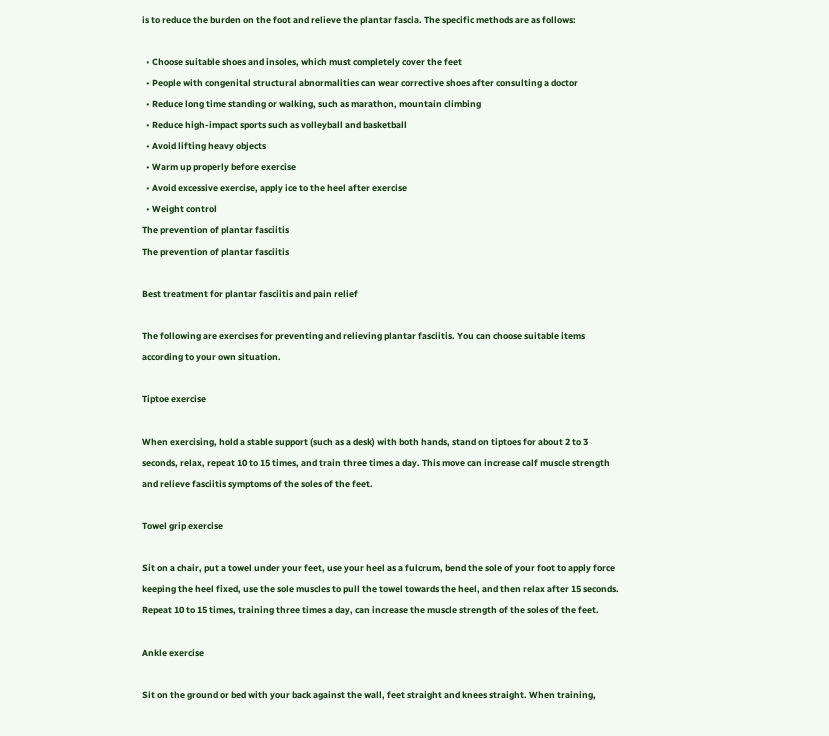is to reduce the burden on the foot and relieve the plantar fascia. The specific methods are as follows:

  • Choose suitable shoes and insoles, which must completely cover the feet
  • People with congenital structural abnormalities can wear corrective shoes after consulting a doctor
  • Reduce long time standing or walking, such as marathon, mountain climbing
  • Reduce high-impact sports such as volleyball and basketball
  • Avoid lifting heavy objects
  • Warm up properly before exercise
  • Avoid excessive exercise, apply ice to the heel after exercise
  • Weight control
The prevention of plantar fasciitis
The prevention of plantar fasciitis

Best treatment for plantar fasciitis and pain relief

The following are exercises for preventing and relieving plantar fasciitis. You can choose suitable items according to your own situation.

Tiptoe exercise

When exercising, hold a stable support (such as a desk) with both hands, stand on tiptoes for about 2 to 3 seconds, relax, repeat 10 to 15 times, and train three times a day. This move can increase calf muscle strength and relieve fasciitis symptoms of the soles of the feet.

Towel grip exercise

Sit on a chair, put a towel under your feet, use your heel as a fulcrum, bend the sole of your foot to apply force keeping the heel fixed, use the sole muscles to pull the towel towards the heel, and then relax after 15 seconds. Repeat 10 to 15 times, training three times a day, can increase the muscle strength of the soles of the feet.

Ankle exercise

Sit on the ground or bed with your back against the wall, feet straight and knees straight. When training,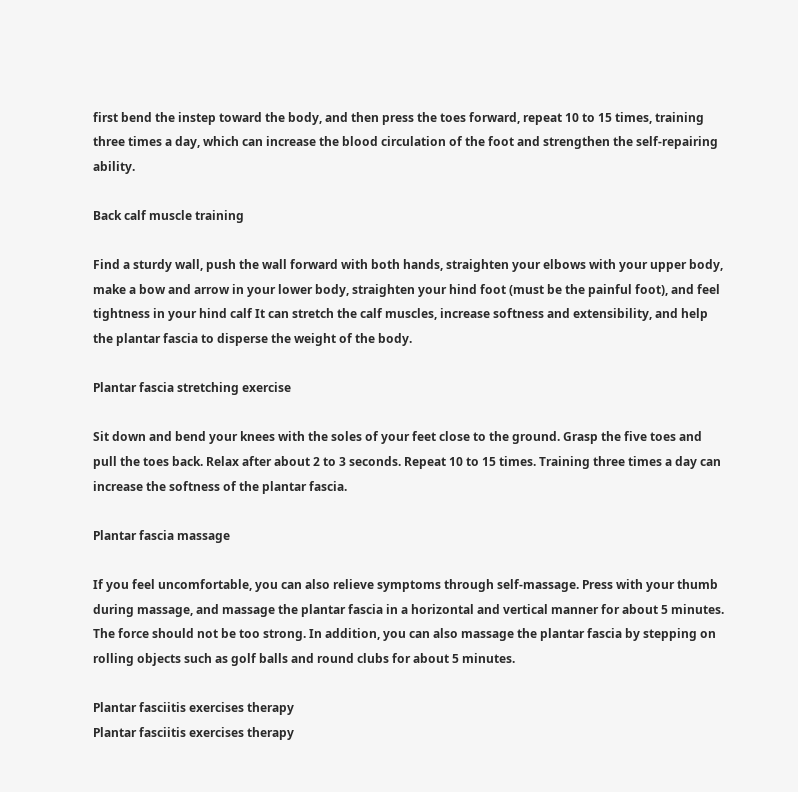first bend the instep toward the body, and then press the toes forward, repeat 10 to 15 times, training three times a day, which can increase the blood circulation of the foot and strengthen the self-repairing ability.

Back calf muscle training

Find a sturdy wall, push the wall forward with both hands, straighten your elbows with your upper body, make a bow and arrow in your lower body, straighten your hind foot (must be the painful foot), and feel tightness in your hind calf It can stretch the calf muscles, increase softness and extensibility, and help the plantar fascia to disperse the weight of the body.

Plantar fascia stretching exercise

Sit down and bend your knees with the soles of your feet close to the ground. Grasp the five toes and pull the toes back. Relax after about 2 to 3 seconds. Repeat 10 to 15 times. Training three times a day can increase the softness of the plantar fascia.

Plantar fascia massage

If you feel uncomfortable, you can also relieve symptoms through self-massage. Press with your thumb during massage, and massage the plantar fascia in a horizontal and vertical manner for about 5 minutes. The force should not be too strong. In addition, you can also massage the plantar fascia by stepping on rolling objects such as golf balls and round clubs for about 5 minutes.

Plantar fasciitis exercises therapy
Plantar fasciitis exercises therapy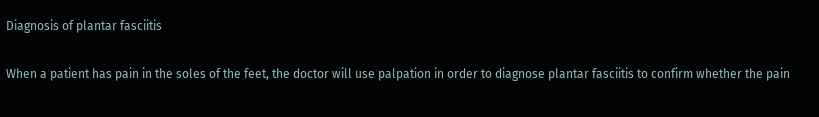Diagnosis of plantar fasciitis

When a patient has pain in the soles of the feet, the doctor will use palpation in order to diagnose plantar fasciitis to confirm whether the pain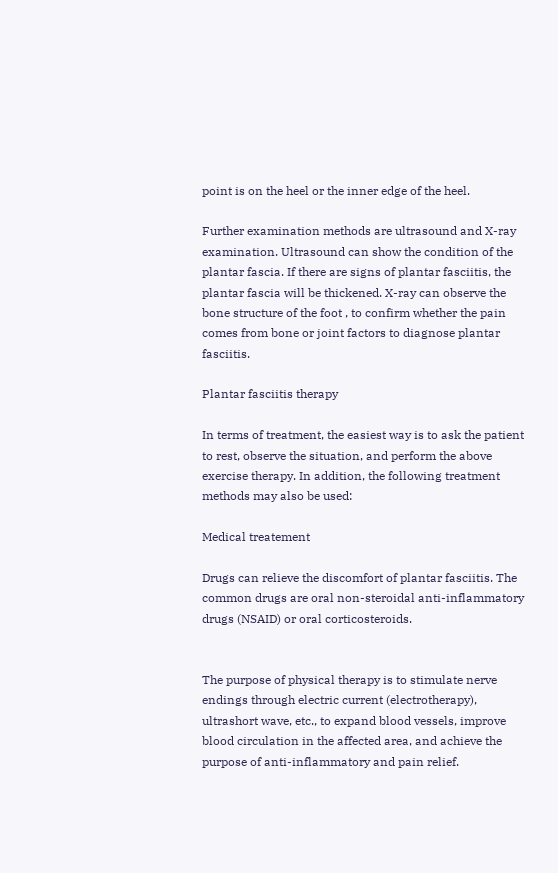point is on the heel or the inner edge of the heel.

Further examination methods are ultrasound and X-ray examination. Ultrasound can show the condition of the plantar fascia. If there are signs of plantar fasciitis, the plantar fascia will be thickened. X-ray can observe the bone structure of the foot , to confirm whether the pain comes from bone or joint factors to diagnose plantar fasciitis.

Plantar fasciitis therapy

In terms of treatment, the easiest way is to ask the patient to rest, observe the situation, and perform the above exercise therapy. In addition, the following treatment methods may also be used:

Medical treatement

Drugs can relieve the discomfort of plantar fasciitis. The common drugs are oral non-steroidal anti-inflammatory drugs (NSAID) or oral corticosteroids.


The purpose of physical therapy is to stimulate nerve endings through electric current (electrotherapy), ultrashort wave, etc., to expand blood vessels, improve blood circulation in the affected area, and achieve the purpose of anti-inflammatory and pain relief.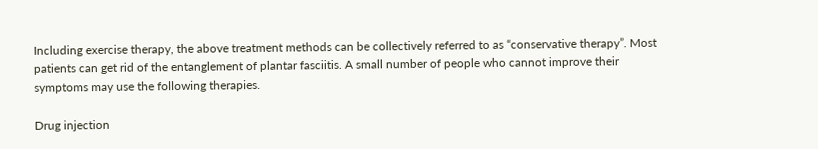Including exercise therapy, the above treatment methods can be collectively referred to as “conservative therapy”. Most patients can get rid of the entanglement of plantar fasciitis. A small number of people who cannot improve their symptoms may use the following therapies.

Drug injection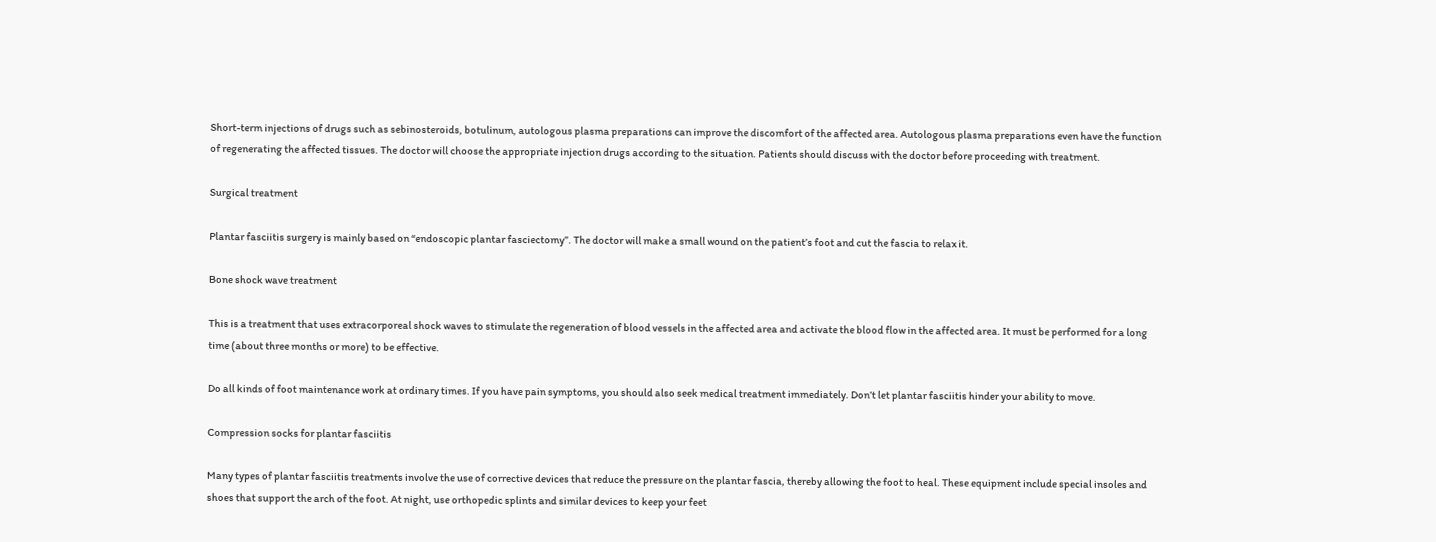Short-term injections of drugs such as sebinosteroids, botulinum, autologous plasma preparations can improve the discomfort of the affected area. Autologous plasma preparations even have the function of regenerating the affected tissues. The doctor will choose the appropriate injection drugs according to the situation. Patients should discuss with the doctor before proceeding with treatment.

Surgical treatment

Plantar fasciitis surgery is mainly based on “endoscopic plantar fasciectomy”. The doctor will make a small wound on the patient’s foot and cut the fascia to relax it.

Bone shock wave treatment

This is a treatment that uses extracorporeal shock waves to stimulate the regeneration of blood vessels in the affected area and activate the blood flow in the affected area. It must be performed for a long time (about three months or more) to be effective.

Do all kinds of foot maintenance work at ordinary times. If you have pain symptoms, you should also seek medical treatment immediately. Don’t let plantar fasciitis hinder your ability to move.

Compression socks for plantar fasciitis

Many types of plantar fasciitis treatments involve the use of corrective devices that reduce the pressure on the plantar fascia, thereby allowing the foot to heal. These equipment include special insoles and shoes that support the arch of the foot. At night, use orthopedic splints and similar devices to keep your feet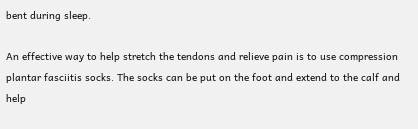bent during sleep.

An effective way to help stretch the tendons and relieve pain is to use compression plantar fasciitis socks. The socks can be put on the foot and extend to the calf and help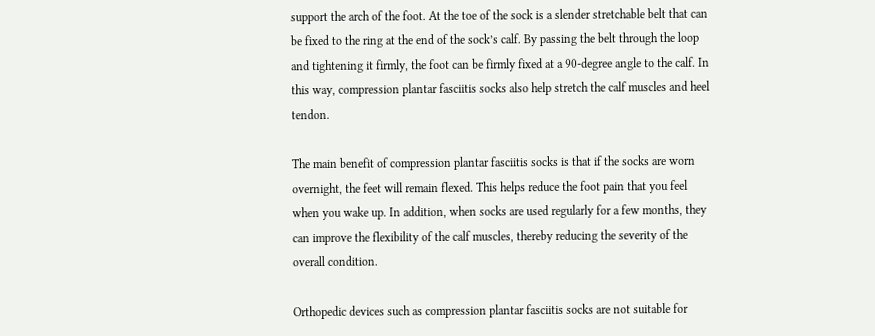support the arch of the foot. At the toe of the sock is a slender stretchable belt that can be fixed to the ring at the end of the sock’s calf. By passing the belt through the loop and tightening it firmly, the foot can be firmly fixed at a 90-degree angle to the calf. In this way, compression plantar fasciitis socks also help stretch the calf muscles and heel tendon.

The main benefit of compression plantar fasciitis socks is that if the socks are worn overnight, the feet will remain flexed. This helps reduce the foot pain that you feel when you wake up. In addition, when socks are used regularly for a few months, they can improve the flexibility of the calf muscles, thereby reducing the severity of the overall condition.

Orthopedic devices such as compression plantar fasciitis socks are not suitable for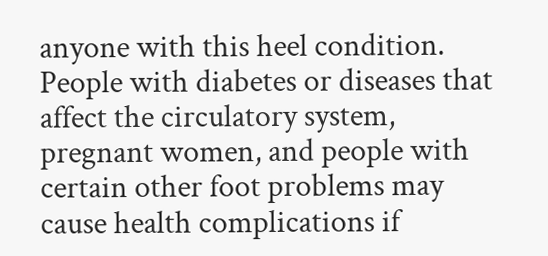anyone with this heel condition. People with diabetes or diseases that affect the circulatory system, pregnant women, and people with certain other foot problems may cause health complications if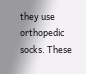they use orthopedic socks. These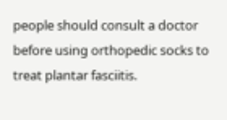people should consult a doctor before using orthopedic socks to treat plantar fasciitis.